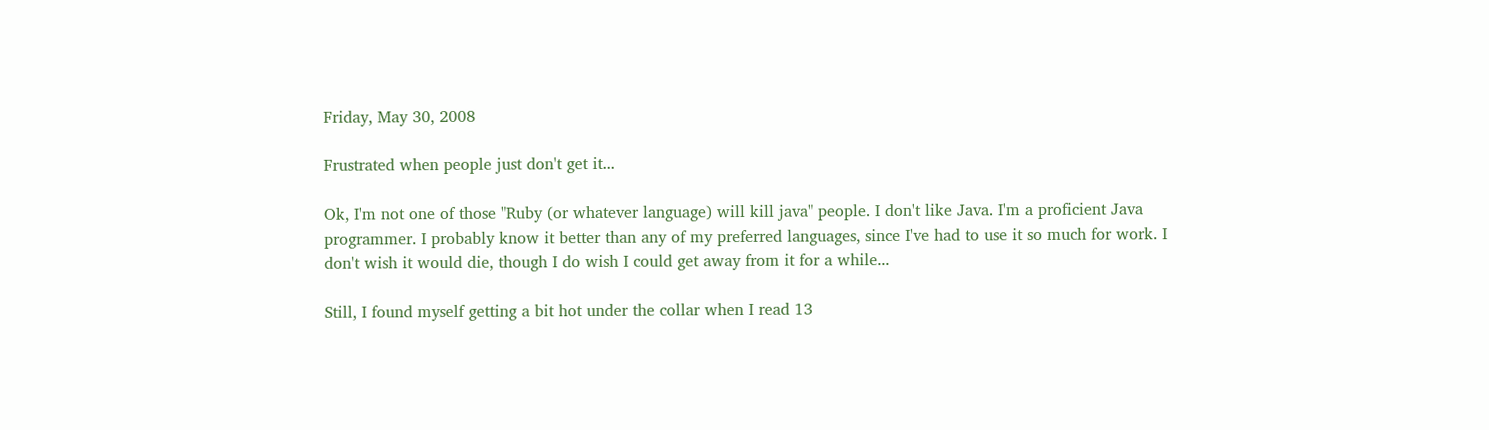Friday, May 30, 2008

Frustrated when people just don't get it...

Ok, I'm not one of those "Ruby (or whatever language) will kill java" people. I don't like Java. I'm a proficient Java programmer. I probably know it better than any of my preferred languages, since I've had to use it so much for work. I don't wish it would die, though I do wish I could get away from it for a while...

Still, I found myself getting a bit hot under the collar when I read 13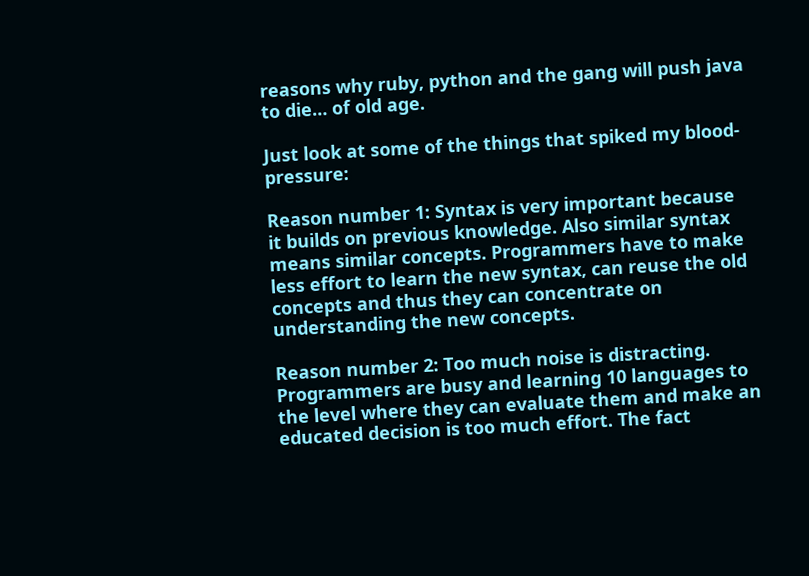reasons why ruby, python and the gang will push java to die… of old age.

Just look at some of the things that spiked my blood-pressure:

Reason number 1: Syntax is very important because it builds on previous knowledge. Also similar syntax means similar concepts. Programmers have to make less effort to learn the new syntax, can reuse the old concepts and thus they can concentrate on understanding the new concepts.

Reason number 2: Too much noise is distracting. Programmers are busy and learning 10 languages to the level where they can evaluate them and make an educated decision is too much effort. The fact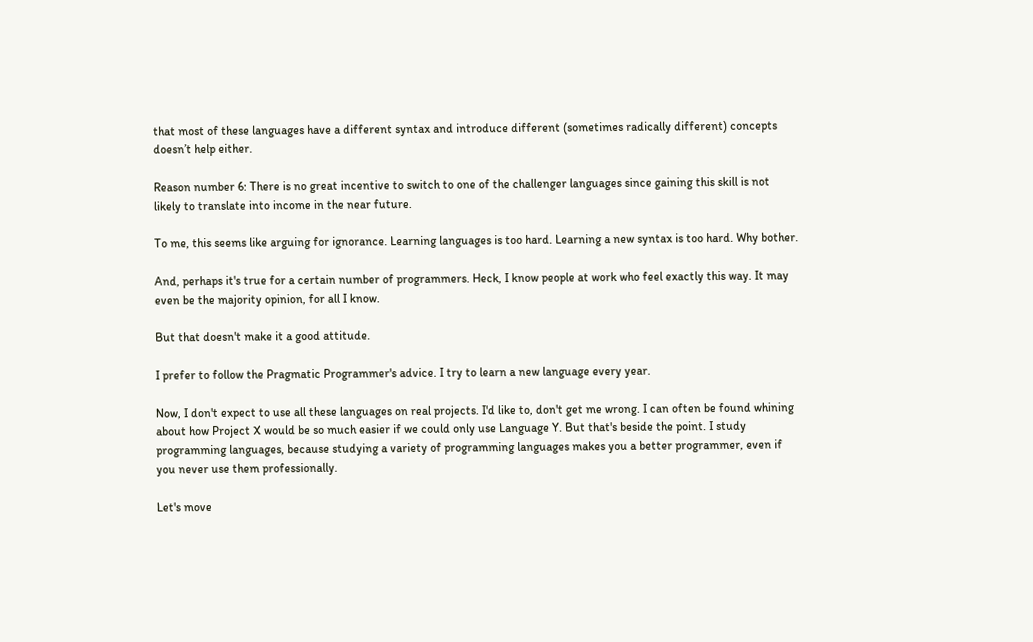that most of these languages have a different syntax and introduce different (sometimes radically different) concepts doesn’t help either.

Reason number 6: There is no great incentive to switch to one of the challenger languages since gaining this skill is not likely to translate into income in the near future.

To me, this seems like arguing for ignorance. Learning languages is too hard. Learning a new syntax is too hard. Why bother.

And, perhaps it's true for a certain number of programmers. Heck, I know people at work who feel exactly this way. It may even be the majority opinion, for all I know.

But that doesn't make it a good attitude.

I prefer to follow the Pragmatic Programmer's advice. I try to learn a new language every year.

Now, I don't expect to use all these languages on real projects. I'd like to, don't get me wrong. I can often be found whining about how Project X would be so much easier if we could only use Language Y. But that's beside the point. I study programming languages, because studying a variety of programming languages makes you a better programmer, even if you never use them professionally.

Let's move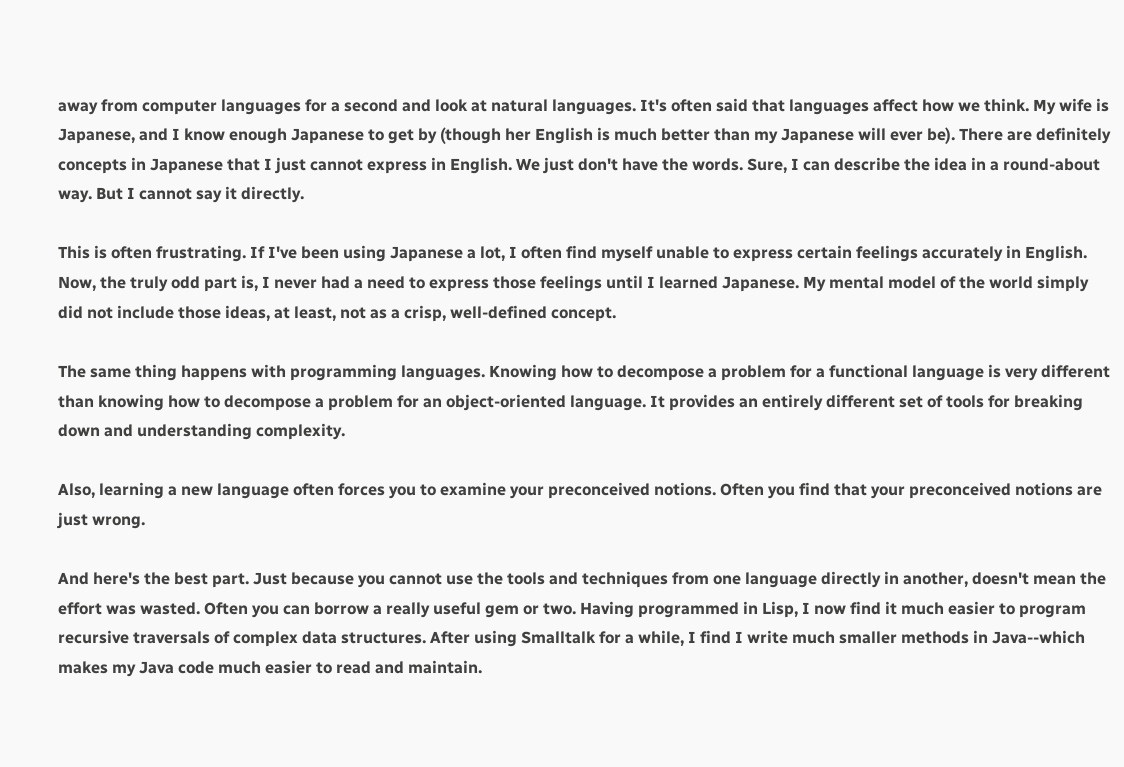away from computer languages for a second and look at natural languages. It's often said that languages affect how we think. My wife is Japanese, and I know enough Japanese to get by (though her English is much better than my Japanese will ever be). There are definitely concepts in Japanese that I just cannot express in English. We just don't have the words. Sure, I can describe the idea in a round-about way. But I cannot say it directly.

This is often frustrating. If I've been using Japanese a lot, I often find myself unable to express certain feelings accurately in English. Now, the truly odd part is, I never had a need to express those feelings until I learned Japanese. My mental model of the world simply did not include those ideas, at least, not as a crisp, well-defined concept.

The same thing happens with programming languages. Knowing how to decompose a problem for a functional language is very different than knowing how to decompose a problem for an object-oriented language. It provides an entirely different set of tools for breaking down and understanding complexity.

Also, learning a new language often forces you to examine your preconceived notions. Often you find that your preconceived notions are just wrong.

And here's the best part. Just because you cannot use the tools and techniques from one language directly in another, doesn't mean the effort was wasted. Often you can borrow a really useful gem or two. Having programmed in Lisp, I now find it much easier to program recursive traversals of complex data structures. After using Smalltalk for a while, I find I write much smaller methods in Java--which makes my Java code much easier to read and maintain.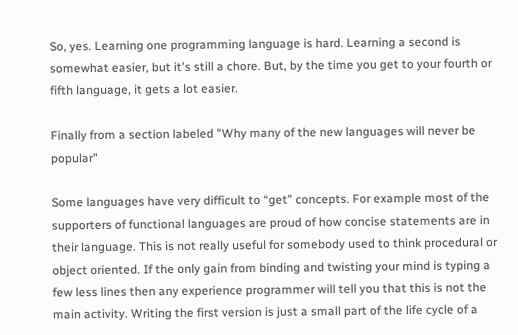So, yes. Learning one programming language is hard. Learning a second is somewhat easier, but it's still a chore. But, by the time you get to your fourth or fifth language, it gets a lot easier.

Finally from a section labeled "Why many of the new languages will never be popular"

Some languages have very difficult to “get” concepts. For example most of the supporters of functional languages are proud of how concise statements are in their language. This is not really useful for somebody used to think procedural or object oriented. If the only gain from binding and twisting your mind is typing a few less lines then any experience programmer will tell you that this is not the main activity. Writing the first version is just a small part of the life cycle of a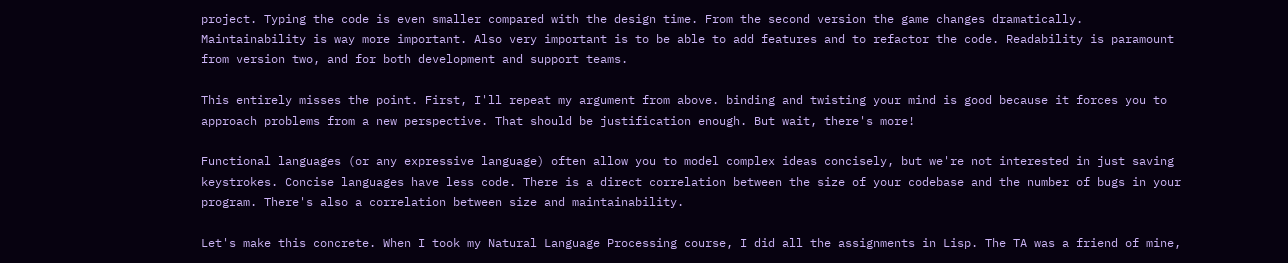project. Typing the code is even smaller compared with the design time. From the second version the game changes dramatically. Maintainability is way more important. Also very important is to be able to add features and to refactor the code. Readability is paramount from version two, and for both development and support teams.

This entirely misses the point. First, I'll repeat my argument from above. binding and twisting your mind is good because it forces you to approach problems from a new perspective. That should be justification enough. But wait, there's more!

Functional languages (or any expressive language) often allow you to model complex ideas concisely, but we're not interested in just saving keystrokes. Concise languages have less code. There is a direct correlation between the size of your codebase and the number of bugs in your program. There's also a correlation between size and maintainability.

Let's make this concrete. When I took my Natural Language Processing course, I did all the assignments in Lisp. The TA was a friend of mine,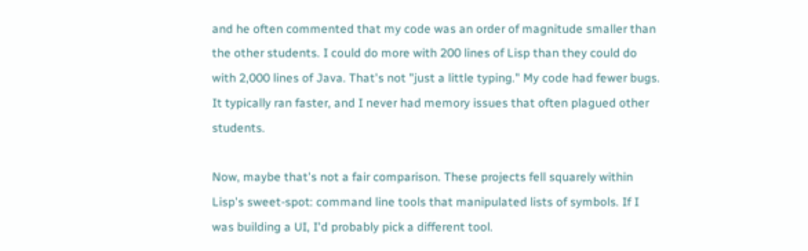and he often commented that my code was an order of magnitude smaller than the other students. I could do more with 200 lines of Lisp than they could do with 2,000 lines of Java. That's not "just a little typing." My code had fewer bugs. It typically ran faster, and I never had memory issues that often plagued other students.

Now, maybe that's not a fair comparison. These projects fell squarely within Lisp's sweet-spot: command line tools that manipulated lists of symbols. If I was building a UI, I'd probably pick a different tool.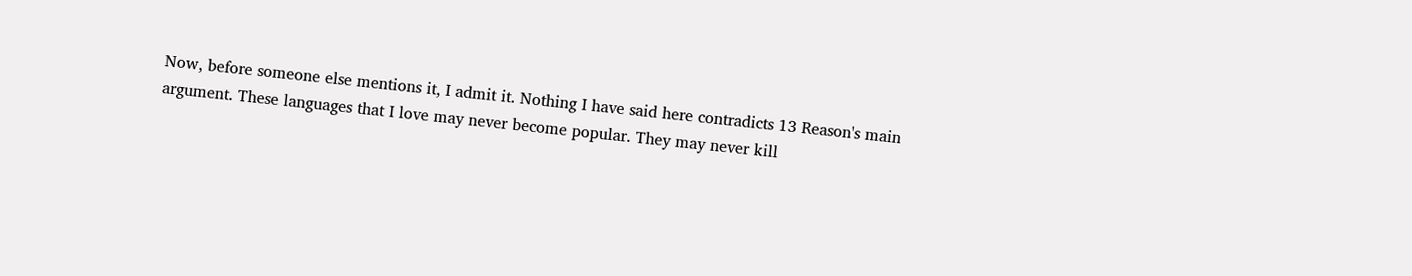Now, before someone else mentions it, I admit it. Nothing I have said here contradicts 13 Reason's main argument. These languages that I love may never become popular. They may never kill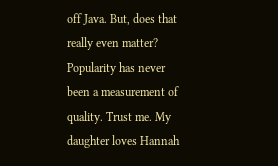off Java. But, does that really even matter? Popularity has never been a measurement of quality. Trust me. My daughter loves Hannah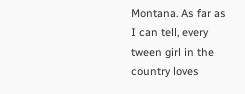Montana. As far as I can tell, every tween girl in the country loves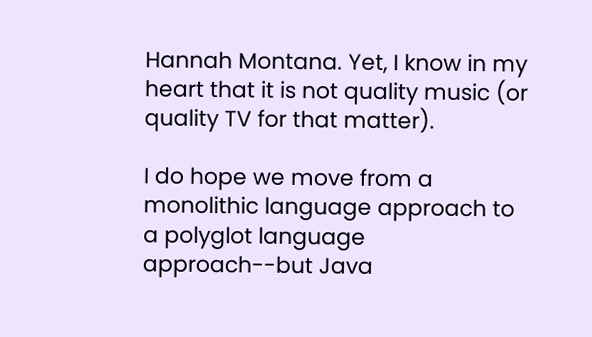Hannah Montana. Yet, I know in my heart that it is not quality music (or quality TV for that matter).

I do hope we move from a monolithic language approach to a polyglot language approach--but Java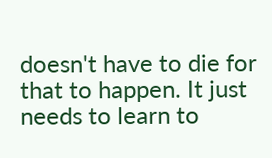doesn't have to die for that to happen. It just needs to learn to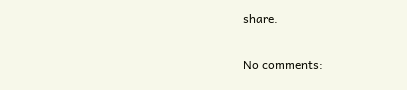share.


No comments: